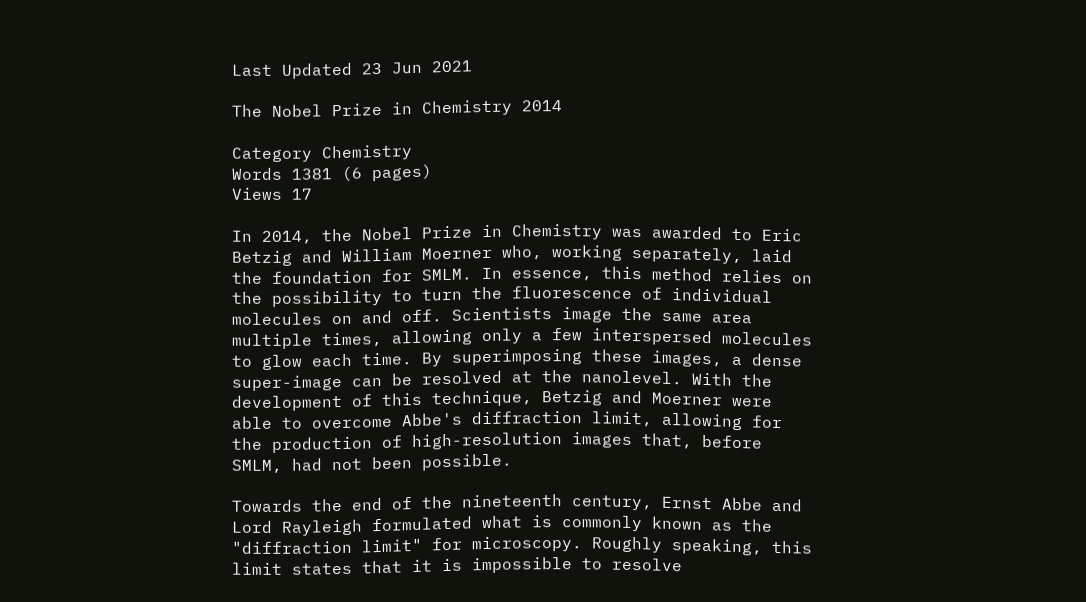Last Updated 23 Jun 2021

The Nobel Prize in Chemistry 2014

Category Chemistry
Words 1381 (6 pages)
Views 17

In 2014, the Nobel Prize in Chemistry was awarded to Eric Betzig and William Moerner who, working separately, laid the foundation for SMLM. In essence, this method relies on the possibility to turn the fluorescence of individual molecules on and off. Scientists image the same area multiple times, allowing only a few interspersed molecules to glow each time. By superimposing these images, a dense super-image can be resolved at the nanolevel. With the development of this technique, Betzig and Moerner were able to overcome Abbe's diffraction limit, allowing for the production of high-resolution images that, before SMLM, had not been possible.

Towards the end of the nineteenth century, Ernst Abbe and Lord Rayleigh formulated what is commonly known as the "diffraction limit" for microscopy. Roughly speaking, this limit states that it is impossible to resolve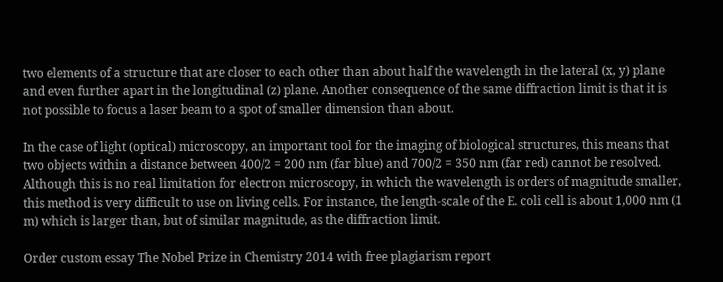two elements of a structure that are closer to each other than about half the wavelength in the lateral (x, y) plane and even further apart in the longitudinal (z) plane. Another consequence of the same diffraction limit is that it is not possible to focus a laser beam to a spot of smaller dimension than about.

In the case of light (optical) microscopy, an important tool for the imaging of biological structures, this means that two objects within a distance between 400/2 = 200 nm (far blue) and 700/2 = 350 nm (far red) cannot be resolved. Although this is no real limitation for electron microscopy, in which the wavelength is orders of magnitude smaller, this method is very difficult to use on living cells. For instance, the length-scale of the E. coli cell is about 1,000 nm (1 m) which is larger than, but of similar magnitude, as the diffraction limit.

Order custom essay The Nobel Prize in Chemistry 2014 with free plagiarism report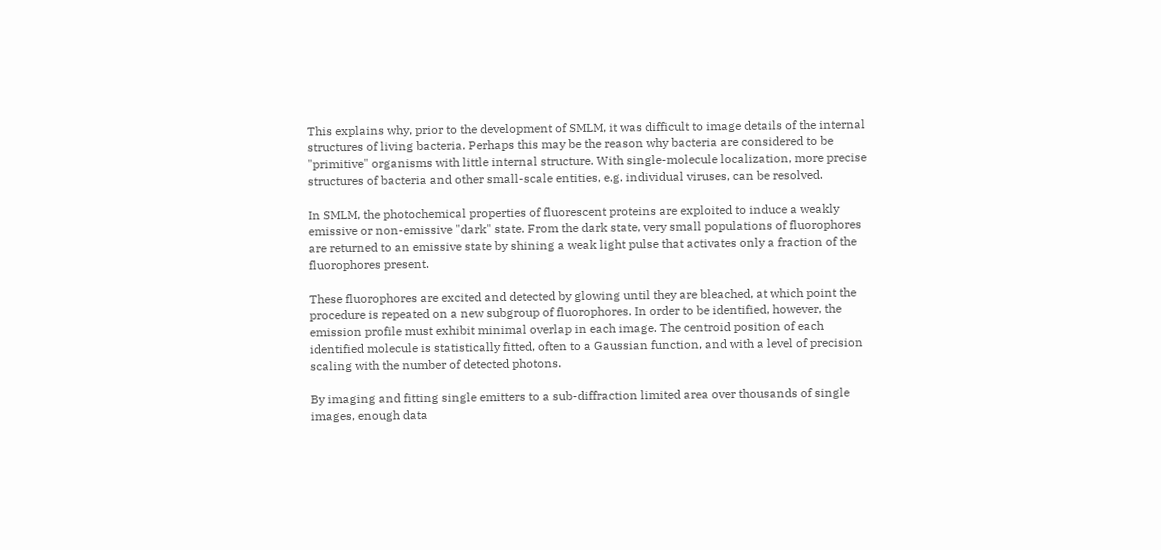This explains why, prior to the development of SMLM, it was difficult to image details of the internal structures of living bacteria. Perhaps this may be the reason why bacteria are considered to be "primitive" organisms with little internal structure. With single-molecule localization, more precise structures of bacteria and other small-scale entities, e.g. individual viruses, can be resolved.

In SMLM, the photochemical properties of fluorescent proteins are exploited to induce a weakly emissive or non-emissive "dark" state. From the dark state, very small populations of fluorophores are returned to an emissive state by shining a weak light pulse that activates only a fraction of the fluorophores present.

These fluorophores are excited and detected by glowing until they are bleached, at which point the procedure is repeated on a new subgroup of fluorophores. In order to be identified, however, the emission profile must exhibit minimal overlap in each image. The centroid position of each identified molecule is statistically fitted, often to a Gaussian function, and with a level of precision scaling with the number of detected photons.

By imaging and fitting single emitters to a sub-diffraction limited area over thousands of single images, enough data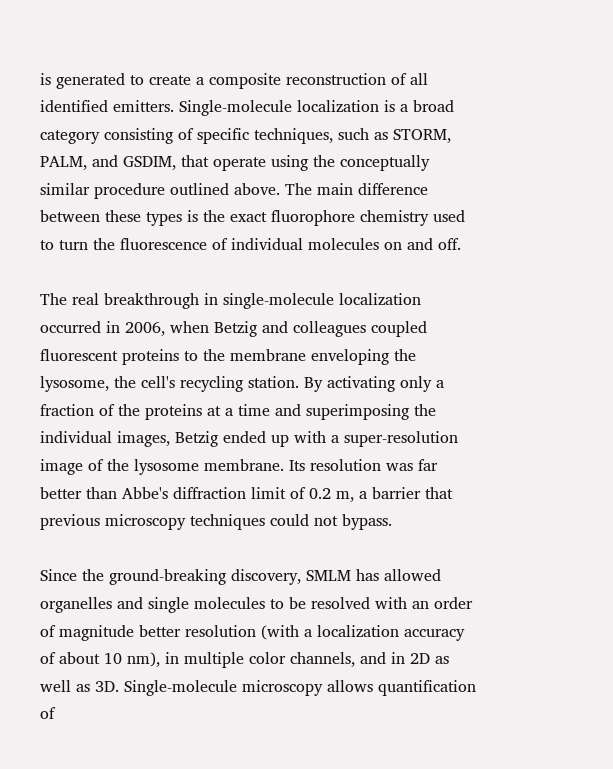is generated to create a composite reconstruction of all identified emitters. Single-molecule localization is a broad category consisting of specific techniques, such as STORM, PALM, and GSDIM, that operate using the conceptually similar procedure outlined above. The main difference between these types is the exact fluorophore chemistry used to turn the fluorescence of individual molecules on and off.

The real breakthrough in single-molecule localization occurred in 2006, when Betzig and colleagues coupled fluorescent proteins to the membrane enveloping the lysosome, the cell's recycling station. By activating only a fraction of the proteins at a time and superimposing the individual images, Betzig ended up with a super-resolution image of the lysosome membrane. Its resolution was far better than Abbe's diffraction limit of 0.2 m, a barrier that previous microscopy techniques could not bypass.

Since the ground-breaking discovery, SMLM has allowed organelles and single molecules to be resolved with an order of magnitude better resolution (with a localization accuracy of about 10 nm), in multiple color channels, and in 2D as well as 3D. Single-molecule microscopy allows quantification of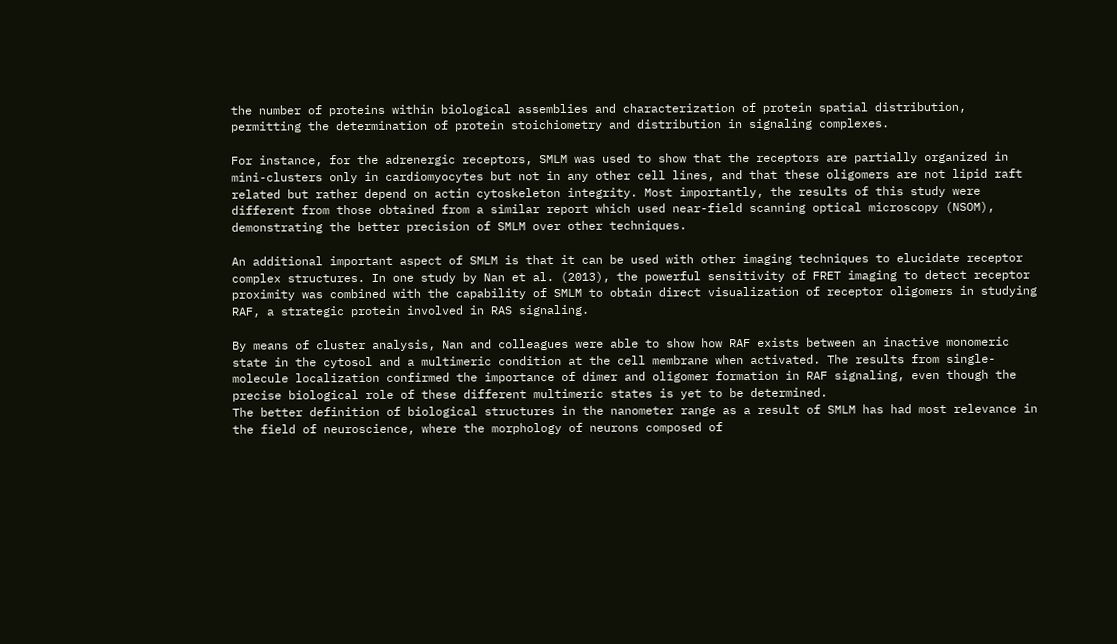the number of proteins within biological assemblies and characterization of protein spatial distribution, permitting the determination of protein stoichiometry and distribution in signaling complexes.

For instance, for the adrenergic receptors, SMLM was used to show that the receptors are partially organized in mini-clusters only in cardiomyocytes but not in any other cell lines, and that these oligomers are not lipid raft related but rather depend on actin cytoskeleton integrity. Most importantly, the results of this study were different from those obtained from a similar report which used near-field scanning optical microscopy (NSOM), demonstrating the better precision of SMLM over other techniques.

An additional important aspect of SMLM is that it can be used with other imaging techniques to elucidate receptor complex structures. In one study by Nan et al. (2013), the powerful sensitivity of FRET imaging to detect receptor proximity was combined with the capability of SMLM to obtain direct visualization of receptor oligomers in studying RAF, a strategic protein involved in RAS signaling.

By means of cluster analysis, Nan and colleagues were able to show how RAF exists between an inactive monomeric state in the cytosol and a multimeric condition at the cell membrane when activated. The results from single-molecule localization confirmed the importance of dimer and oligomer formation in RAF signaling, even though the precise biological role of these different multimeric states is yet to be determined.
The better definition of biological structures in the nanometer range as a result of SMLM has had most relevance in the field of neuroscience, where the morphology of neurons composed of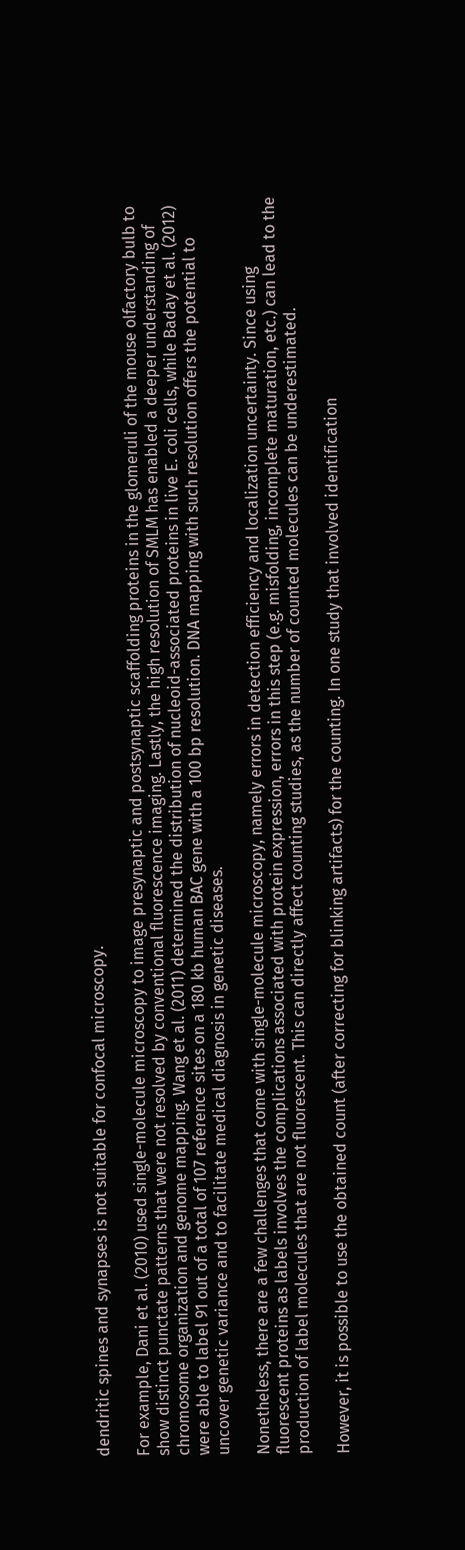dendritic spines and synapses is not suitable for confocal microscopy.

For example, Dani et al. (2010) used single-molecule microscopy to image presynaptic and postsynaptic scaffolding proteins in the glomeruli of the mouse olfactory bulb to show distinct punctate patterns that were not resolved by conventional fluorescence imaging. Lastly, the high resolution of SMLM has enabled a deeper understanding of chromosome organization and genome mapping. Wang et al. (2011) determined the distribution of nucleoid-associated proteins in live E. coli cells, while Baday et al. (2012) were able to label 91 out of a total of 107 reference sites on a 180 kb human BAC gene with a 100 bp resolution. DNA mapping with such resolution offers the potential to uncover genetic variance and to facilitate medical diagnosis in genetic diseases.

Nonetheless, there are a few challenges that come with single-molecule microscopy, namely errors in detection efficiency and localization uncertainty. Since using fluorescent proteins as labels involves the complications associated with protein expression, errors in this step (e.g. misfolding, incomplete maturation, etc.) can lead to the production of label molecules that are not fluorescent. This can directly affect counting studies, as the number of counted molecules can be underestimated.

However, it is possible to use the obtained count (after correcting for blinking artifacts) for the counting. In one study that involved identification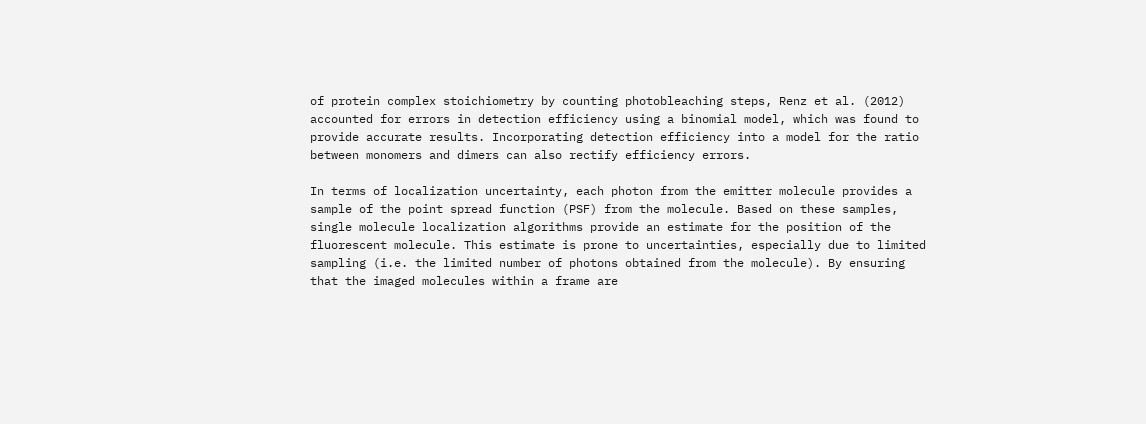of protein complex stoichiometry by counting photobleaching steps, Renz et al. (2012) accounted for errors in detection efficiency using a binomial model, which was found to provide accurate results. Incorporating detection efficiency into a model for the ratio between monomers and dimers can also rectify efficiency errors.

In terms of localization uncertainty, each photon from the emitter molecule provides a sample of the point spread function (PSF) from the molecule. Based on these samples, single molecule localization algorithms provide an estimate for the position of the fluorescent molecule. This estimate is prone to uncertainties, especially due to limited sampling (i.e. the limited number of photons obtained from the molecule). By ensuring that the imaged molecules within a frame are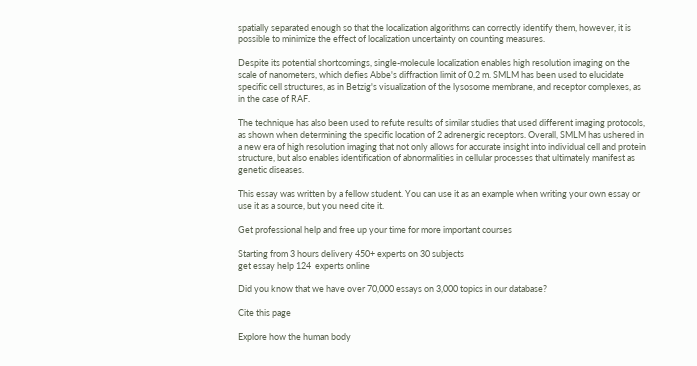spatially separated enough so that the localization algorithms can correctly identify them, however, it is possible to minimize the effect of localization uncertainty on counting measures.

Despite its potential shortcomings, single-molecule localization enables high resolution imaging on the scale of nanometers, which defies Abbe's diffraction limit of 0.2 m. SMLM has been used to elucidate specific cell structures, as in Betzig's visualization of the lysosome membrane, and receptor complexes, as in the case of RAF.

The technique has also been used to refute results of similar studies that used different imaging protocols, as shown when determining the specific location of 2 adrenergic receptors. Overall, SMLM has ushered in a new era of high resolution imaging that not only allows for accurate insight into individual cell and protein structure, but also enables identification of abnormalities in cellular processes that ultimately manifest as genetic diseases.

This essay was written by a fellow student. You can use it as an example when writing your own essay or use it as a source, but you need cite it.

Get professional help and free up your time for more important courses

Starting from 3 hours delivery 450+ experts on 30 subjects
get essay help 124  experts online

Did you know that we have over 70,000 essays on 3,000 topics in our database?

Cite this page

Explore how the human body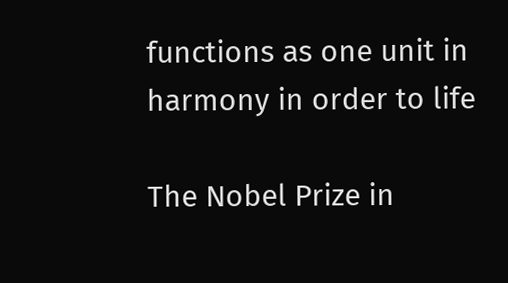functions as one unit in harmony in order to life

The Nobel Prize in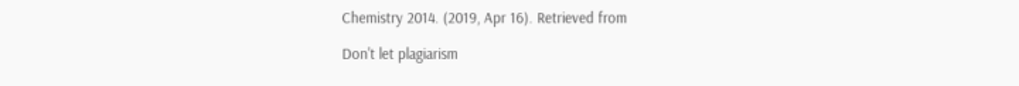Chemistry 2014. (2019, Apr 16). Retrieved from

Don't let plagiarism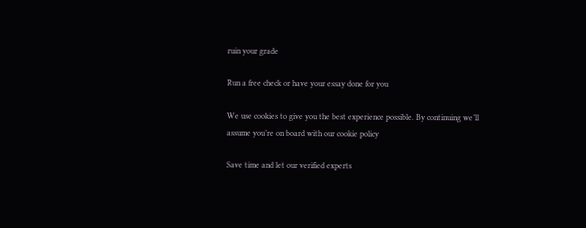ruin your grade

Run a free check or have your essay done for you

We use cookies to give you the best experience possible. By continuing we’ll assume you’re on board with our cookie policy

Save time and let our verified experts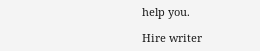help you.

Hire writer